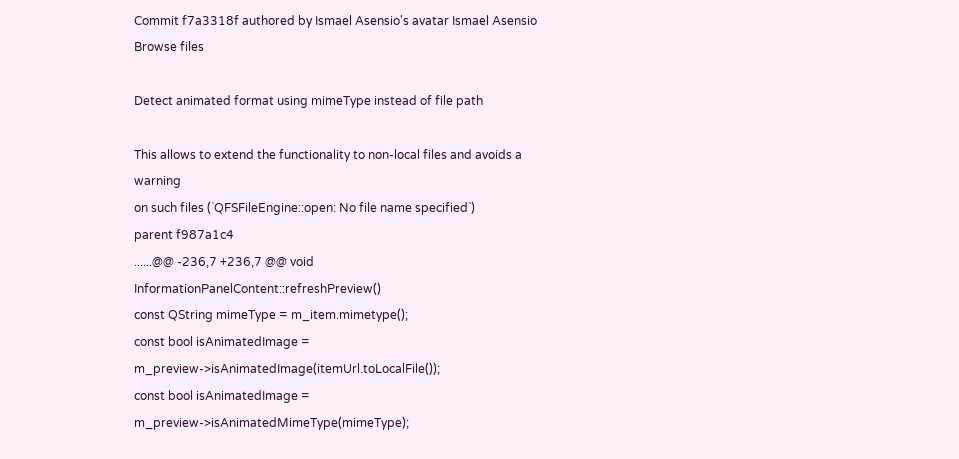Commit f7a3318f authored by Ismael Asensio's avatar Ismael Asensio
Browse files

Detect animated format using mimeType instead of file path

This allows to extend the functionality to non-local files and avoids a warning
on such files (`QFSFileEngine::open: No file name specified`)
parent f987a1c4
......@@ -236,7 +236,7 @@ void InformationPanelContent::refreshPreview()
const QString mimeType = m_item.mimetype();
const bool isAnimatedImage = m_preview->isAnimatedImage(itemUrl.toLocalFile());
const bool isAnimatedImage = m_preview->isAnimatedMimeType(mimeType);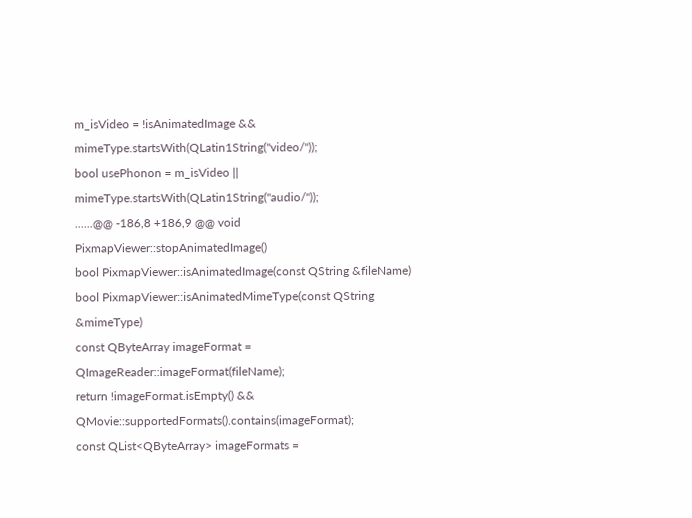m_isVideo = !isAnimatedImage && mimeType.startsWith(QLatin1String("video/"));
bool usePhonon = m_isVideo || mimeType.startsWith(QLatin1String("audio/"));
......@@ -186,8 +186,9 @@ void PixmapViewer::stopAnimatedImage()
bool PixmapViewer::isAnimatedImage(const QString &fileName)
bool PixmapViewer::isAnimatedMimeType(const QString &mimeType)
const QByteArray imageFormat = QImageReader::imageFormat(fileName);
return !imageFormat.isEmpty() && QMovie::supportedFormats().contains(imageFormat);
const QList<QByteArray> imageFormats =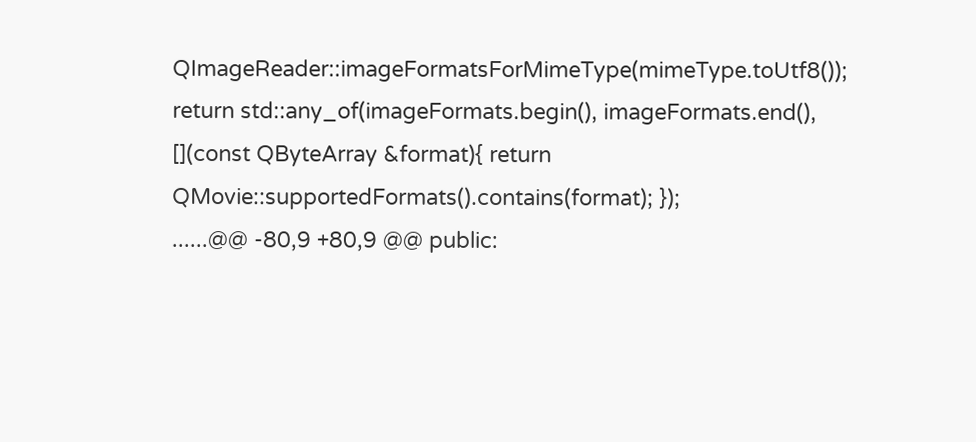QImageReader::imageFormatsForMimeType(mimeType.toUtf8());
return std::any_of(imageFormats.begin(), imageFormats.end(),
[](const QByteArray &format){ return QMovie::supportedFormats().contains(format); });
......@@ -80,9 +80,9 @@ public: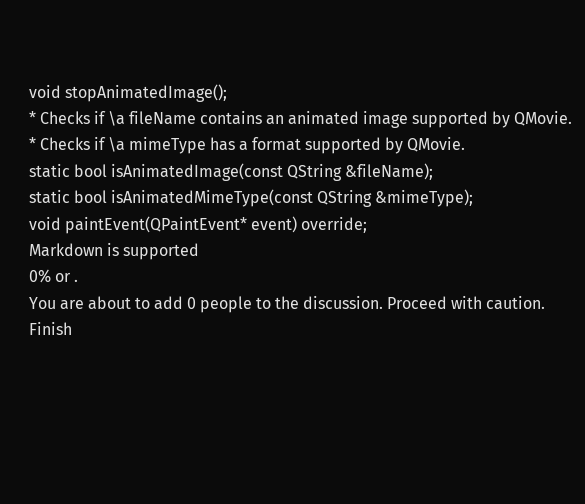void stopAnimatedImage();
* Checks if \a fileName contains an animated image supported by QMovie.
* Checks if \a mimeType has a format supported by QMovie.
static bool isAnimatedImage(const QString &fileName);
static bool isAnimatedMimeType(const QString &mimeType);
void paintEvent(QPaintEvent* event) override;
Markdown is supported
0% or .
You are about to add 0 people to the discussion. Proceed with caution.
Finish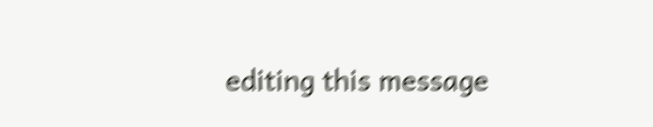editing this message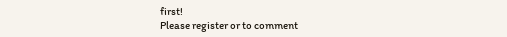first!
Please register or to comment